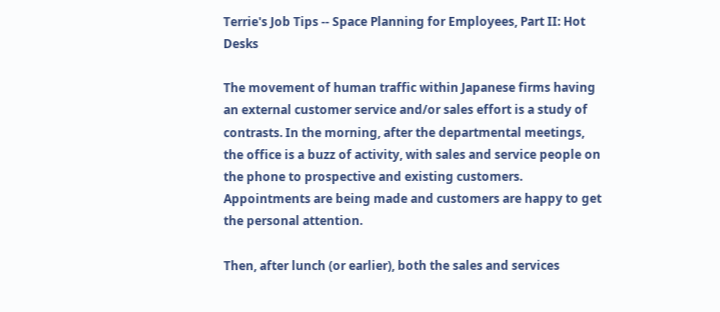Terrie's Job Tips -- Space Planning for Employees, Part II: Hot Desks

The movement of human traffic within Japanese firms having an external customer service and/or sales effort is a study of contrasts. In the morning, after the departmental meetings, the office is a buzz of activity, with sales and service people on the phone to prospective and existing customers. Appointments are being made and customers are happy to get the personal attention.

Then, after lunch (or earlier), both the sales and services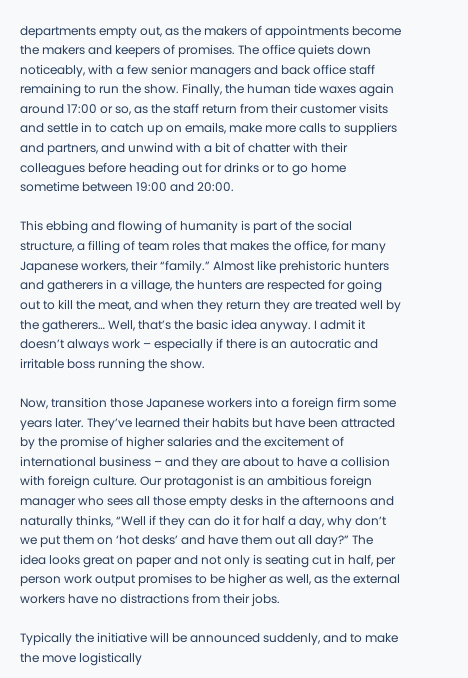departments empty out, as the makers of appointments become the makers and keepers of promises. The office quiets down noticeably, with a few senior managers and back office staff remaining to run the show. Finally, the human tide waxes again around 17:00 or so, as the staff return from their customer visits and settle in to catch up on emails, make more calls to suppliers and partners, and unwind with a bit of chatter with their colleagues before heading out for drinks or to go home sometime between 19:00 and 20:00.

This ebbing and flowing of humanity is part of the social structure, a filling of team roles that makes the office, for many Japanese workers, their “family.” Almost like prehistoric hunters and gatherers in a village, the hunters are respected for going out to kill the meat, and when they return they are treated well by the gatherers… Well, that’s the basic idea anyway. I admit it doesn’t always work – especially if there is an autocratic and irritable boss running the show.

Now, transition those Japanese workers into a foreign firm some years later. They’ve learned their habits but have been attracted by the promise of higher salaries and the excitement of international business – and they are about to have a collision with foreign culture. Our protagonist is an ambitious foreign manager who sees all those empty desks in the afternoons and naturally thinks, “Well if they can do it for half a day, why don’t we put them on ‘hot desks’ and have them out all day?” The idea looks great on paper and not only is seating cut in half, per person work output promises to be higher as well, as the external workers have no distractions from their jobs.

Typically the initiative will be announced suddenly, and to make the move logistically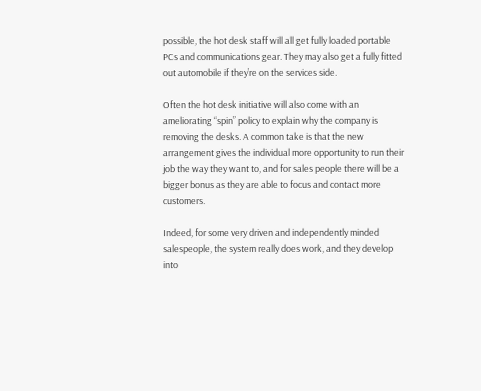possible, the hot desk staff will all get fully loaded portable PCs and communications gear. They may also get a fully fitted out automobile if they’re on the services side.

Often the hot desk initiative will also come with an ameliorating “spin” policy to explain why the company is removing the desks. A common take is that the new arrangement gives the individual more opportunity to run their job the way they want to, and for sales people there will be a bigger bonus as they are able to focus and contact more customers.

Indeed, for some very driven and independently minded salespeople, the system really does work, and they develop into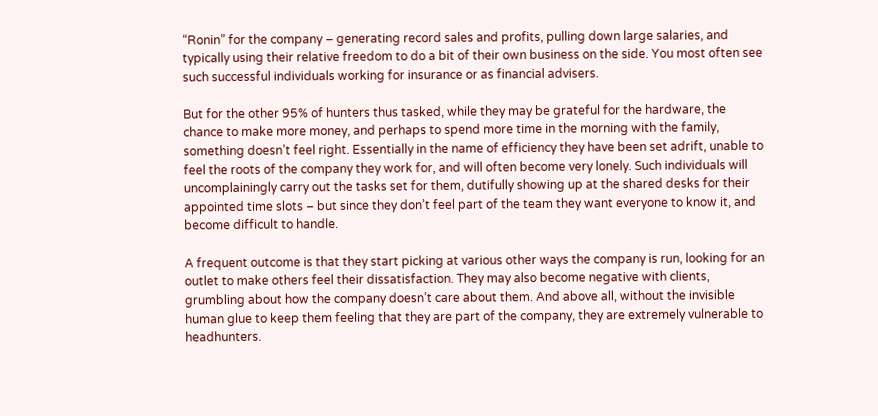“Ronin” for the company – generating record sales and profits, pulling down large salaries, and typically using their relative freedom to do a bit of their own business on the side. You most often see such successful individuals working for insurance or as financial advisers.

But for the other 95% of hunters thus tasked, while they may be grateful for the hardware, the chance to make more money, and perhaps to spend more time in the morning with the family, something doesn’t feel right. Essentially in the name of efficiency they have been set adrift, unable to feel the roots of the company they work for, and will often become very lonely. Such individuals will uncomplainingly carry out the tasks set for them, dutifully showing up at the shared desks for their appointed time slots – but since they don’t feel part of the team they want everyone to know it, and become difficult to handle.

A frequent outcome is that they start picking at various other ways the company is run, looking for an outlet to make others feel their dissatisfaction. They may also become negative with clients, grumbling about how the company doesn’t care about them. And above all, without the invisible human glue to keep them feeling that they are part of the company, they are extremely vulnerable to headhunters.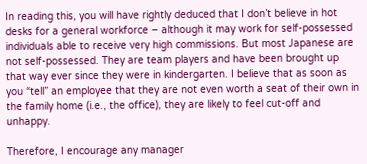In reading this, you will have rightly deduced that I don’t believe in hot desks for a general workforce – although it may work for self-possessed individuals able to receive very high commissions. But most Japanese are not self-possessed. They are team players and have been brought up that way ever since they were in kindergarten. I believe that as soon as you “tell” an employee that they are not even worth a seat of their own in the family home (i.e., the office), they are likely to feel cut-off and unhappy.

Therefore, I encourage any manager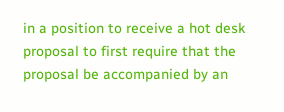in a position to receive a hot desk proposal to first require that the proposal be accompanied by an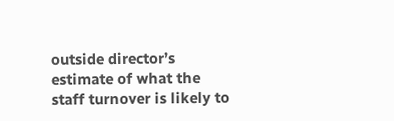outside director’s estimate of what the staff turnover is likely to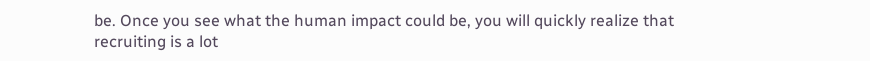be. Once you see what the human impact could be, you will quickly realize that recruiting is a lot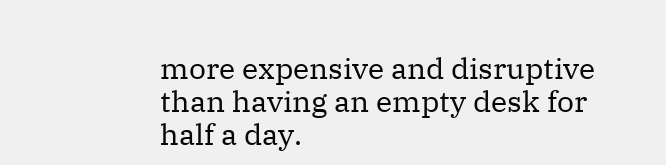more expensive and disruptive than having an empty desk for half a day.